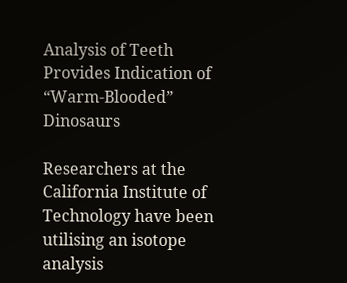Analysis of Teeth Provides Indication of “Warm-Blooded” Dinosaurs

Researchers at the California Institute of Technology have been utilising an isotope analysis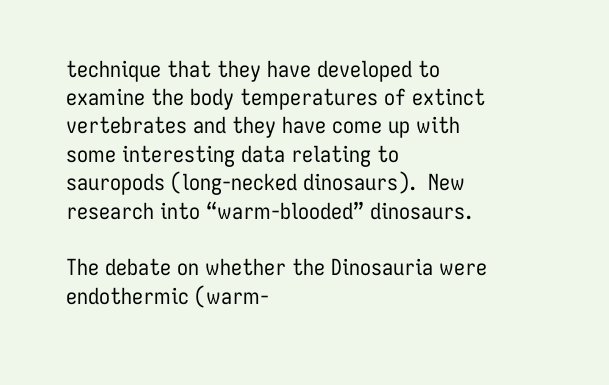technique that they have developed to examine the body temperatures of extinct vertebrates and they have come up with some interesting data relating to sauropods (long-necked dinosaurs).  New research into “warm-blooded” dinosaurs.

The debate on whether the Dinosauria were endothermic (warm-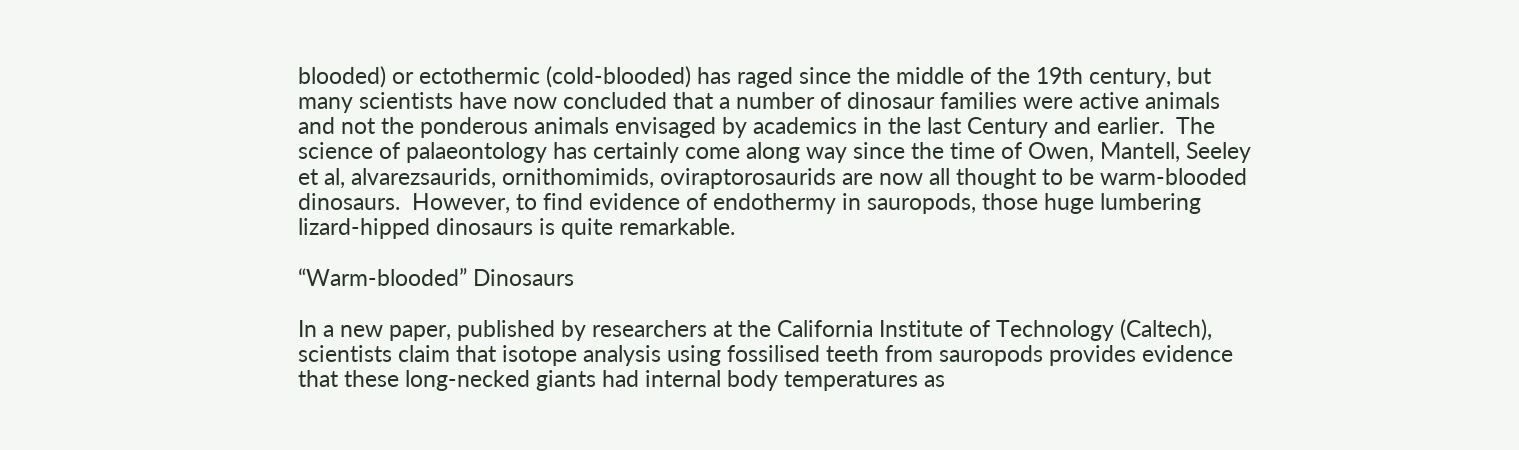blooded) or ectothermic (cold-blooded) has raged since the middle of the 19th century, but many scientists have now concluded that a number of dinosaur families were active animals and not the ponderous animals envisaged by academics in the last Century and earlier.  The science of palaeontology has certainly come along way since the time of Owen, Mantell, Seeley et al, alvarezsaurids, ornithomimids, oviraptorosaurids are now all thought to be warm-blooded dinosaurs.  However, to find evidence of endothermy in sauropods, those huge lumbering lizard-hipped dinosaurs is quite remarkable.

“Warm-blooded” Dinosaurs

In a new paper, published by researchers at the California Institute of Technology (Caltech), scientists claim that isotope analysis using fossilised teeth from sauropods provides evidence that these long-necked giants had internal body temperatures as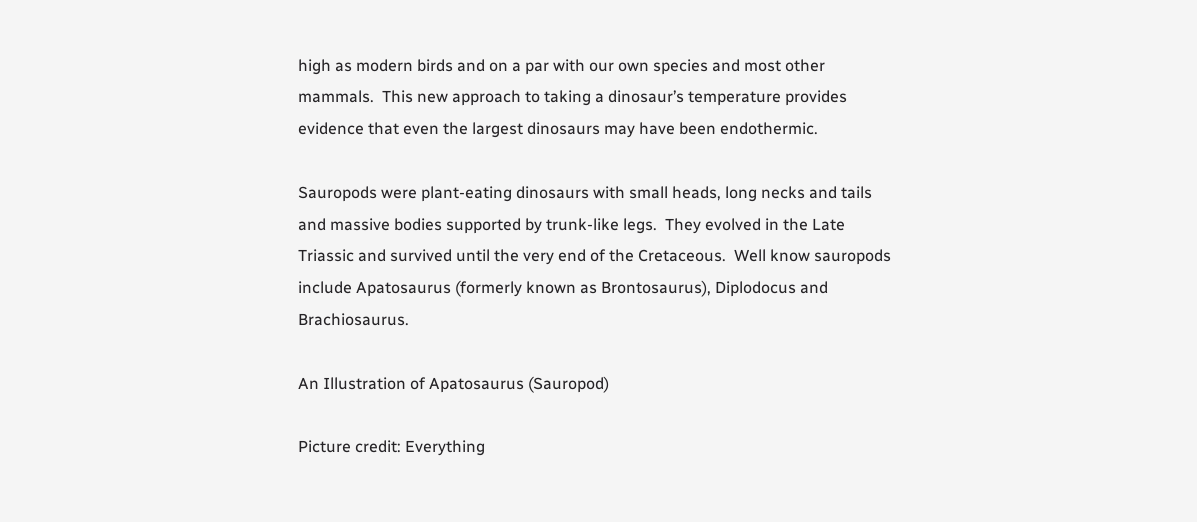high as modern birds and on a par with our own species and most other mammals.  This new approach to taking a dinosaur’s temperature provides evidence that even the largest dinosaurs may have been endothermic.

Sauropods were plant-eating dinosaurs with small heads, long necks and tails and massive bodies supported by trunk-like legs.  They evolved in the Late Triassic and survived until the very end of the Cretaceous.  Well know sauropods include Apatosaurus (formerly known as Brontosaurus), Diplodocus and Brachiosaurus.

An Illustration of Apatosaurus (Sauropod)

Picture credit: Everything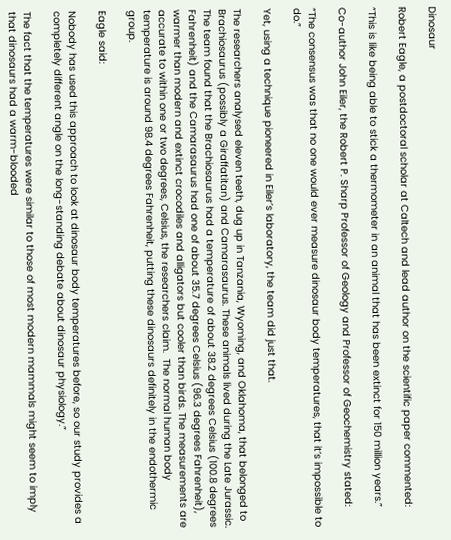Dinosaur

Robert Eagle, a postdoctoral scholar at Caltech and lead author on the scientific paper commented:

“This is like being able to stick a thermometer in an animal that has been extinct for 150 million years.”

Co-author John Eiler, the Robert P. Sharp Professor of Geology and Professor of Geochemistry stated:

“The consensus was that no one would ever measure dinosaur body temperatures, that it’s impossible to do.”

Yet, using a technique pioneered in Eiler’s laboratory, the team did just that.

The researchers analysed eleven teeth, dug up in Tanzania, Wyoming, and Oklahoma, that belonged to Brachiosaurus (possibly a Giraffatitan) and Camarasaurus. These animals lived during the Late Jurassic.  The team found that the Brachiosaurus had a temperature of about 38.2 degrees Celsius (100.8 degrees Fahrenheit) and the Camarasaurus had one of about 35.7 degrees Celsius (96.3 degrees Fahrenheit), warmer than modern and extinct crocodiles and alligators but cooler than birds. The measurements are accurate to within one or two degrees, Celsius, the researchers claim.  The normal human body temperature is around 98.4 degrees Fahrenheit, putting these dinosaurs definitely in the endothermic group.

Eagle said:

Nobody has used this approach to look at dinosaur body temperatures before, so our study provides a completely different angle on the long-standing debate about dinosaur physiology.”

The fact that the temperatures were similar to those of most modern mammals might seem to imply that dinosaurs had a warm-blooded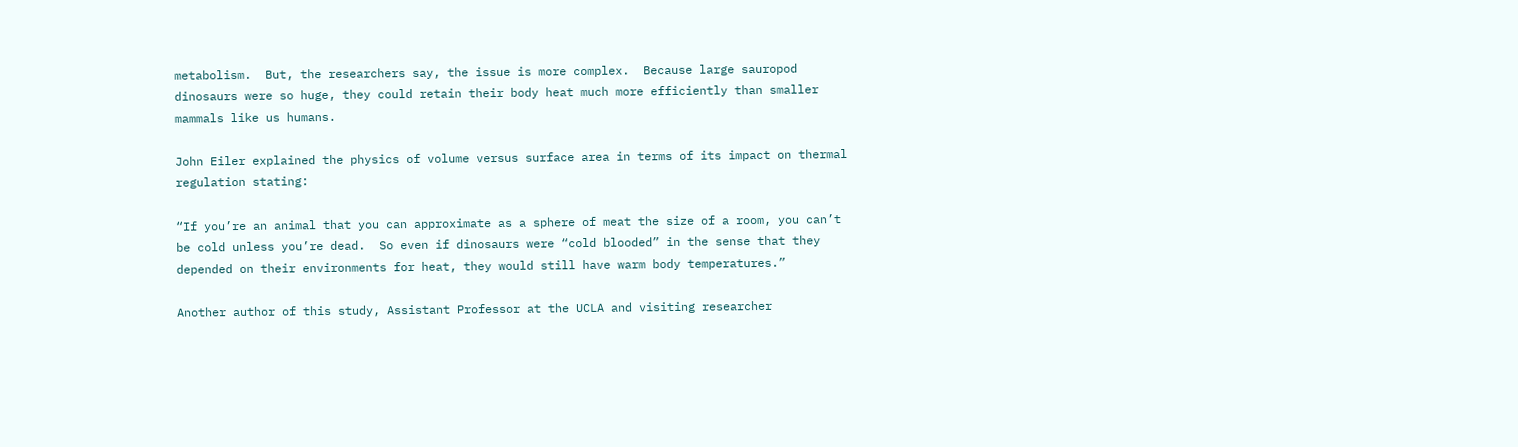metabolism.  But, the researchers say, the issue is more complex.  Because large sauropod dinosaurs were so huge, they could retain their body heat much more efficiently than smaller mammals like us humans.

John Eiler explained the physics of volume versus surface area in terms of its impact on thermal regulation stating:

“If you’re an animal that you can approximate as a sphere of meat the size of a room, you can’t be cold unless you’re dead.  So even if dinosaurs were “cold blooded” in the sense that they depended on their environments for heat, they would still have warm body temperatures.”

Another author of this study, Assistant Professor at the UCLA and visiting researcher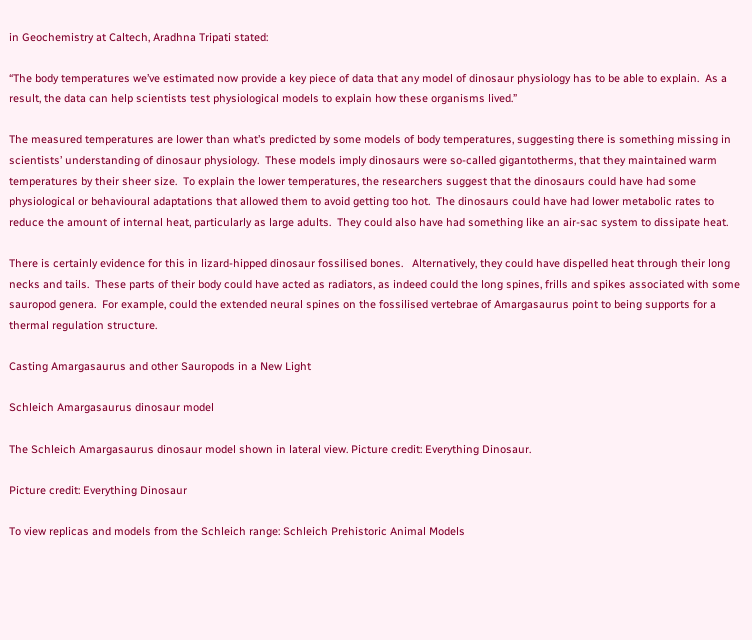in Geochemistry at Caltech, Aradhna Tripati stated:

“The body temperatures we’ve estimated now provide a key piece of data that any model of dinosaur physiology has to be able to explain.  As a result, the data can help scientists test physiological models to explain how these organisms lived.”

The measured temperatures are lower than what’s predicted by some models of body temperatures, suggesting there is something missing in scientists’ understanding of dinosaur physiology.  These models imply dinosaurs were so-called gigantotherms, that they maintained warm temperatures by their sheer size.  To explain the lower temperatures, the researchers suggest that the dinosaurs could have had some physiological or behavioural adaptations that allowed them to avoid getting too hot.  The dinosaurs could have had lower metabolic rates to reduce the amount of internal heat, particularly as large adults.  They could also have had something like an air-sac system to dissipate heat.

There is certainly evidence for this in lizard-hipped dinosaur fossilised bones.   Alternatively, they could have dispelled heat through their long necks and tails.  These parts of their body could have acted as radiators, as indeed could the long spines, frills and spikes associated with some sauropod genera.  For example, could the extended neural spines on the fossilised vertebrae of Amargasaurus point to being supports for a thermal regulation structure.

Casting Amargasaurus and other Sauropods in a New Light

Schleich Amargasaurus dinosaur model

The Schleich Amargasaurus dinosaur model shown in lateral view. Picture credit: Everything Dinosaur.

Picture credit: Everything Dinosaur

To view replicas and models from the Schleich range: Schleich Prehistoric Animal Models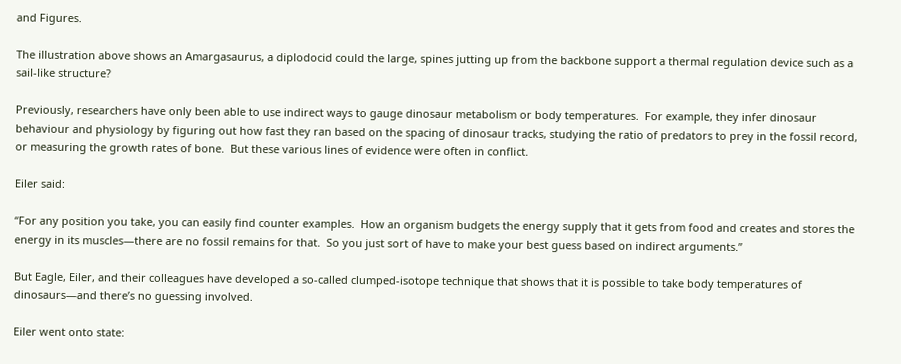and Figures.

The illustration above shows an Amargasaurus, a diplodocid could the large, spines jutting up from the backbone support a thermal regulation device such as a sail-like structure?

Previously, researchers have only been able to use indirect ways to gauge dinosaur metabolism or body temperatures.  For example, they infer dinosaur behaviour and physiology by figuring out how fast they ran based on the spacing of dinosaur tracks, studying the ratio of predators to prey in the fossil record, or measuring the growth rates of bone.  But these various lines of evidence were often in conflict.

Eiler said:

“For any position you take, you can easily find counter examples.  How an organism budgets the energy supply that it gets from food and creates and stores the energy in its muscles—there are no fossil remains for that.  So you just sort of have to make your best guess based on indirect arguments.”

But Eagle, Eiler, and their colleagues have developed a so-called clumped-isotope technique that shows that it is possible to take body temperatures of dinosaurs—and there’s no guessing involved.

Eiler went onto state: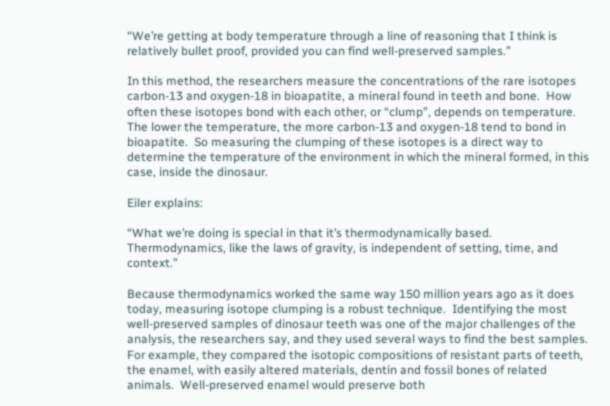“We’re getting at body temperature through a line of reasoning that I think is relatively bullet proof, provided you can find well-preserved samples.”

In this method, the researchers measure the concentrations of the rare isotopes carbon-13 and oxygen-18 in bioapatite, a mineral found in teeth and bone.  How often these isotopes bond with each other, or “clump”, depends on temperature.  The lower the temperature, the more carbon-13 and oxygen-18 tend to bond in bioapatite.  So measuring the clumping of these isotopes is a direct way to determine the temperature of the environment in which the mineral formed, in this case, inside the dinosaur.

Eiler explains:

“What we’re doing is special in that it’s thermodynamically based.  Thermodynamics, like the laws of gravity, is independent of setting, time, and context.”

Because thermodynamics worked the same way 150 million years ago as it does today, measuring isotope clumping is a robust technique.  Identifying the most well-preserved samples of dinosaur teeth was one of the major challenges of the analysis, the researchers say, and they used several ways to find the best samples. For example, they compared the isotopic compositions of resistant parts of teeth, the enamel, with easily altered materials, dentin and fossil bones of related animals.  Well-preserved enamel would preserve both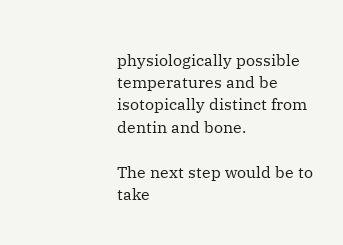physiologically possible temperatures and be isotopically distinct from dentin and bone.

The next step would be to take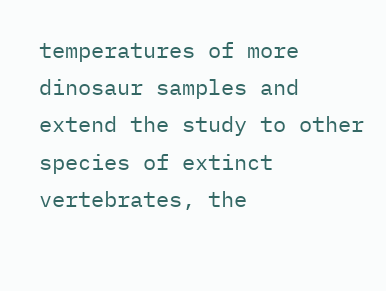temperatures of more dinosaur samples and extend the study to other species of extinct vertebrates, the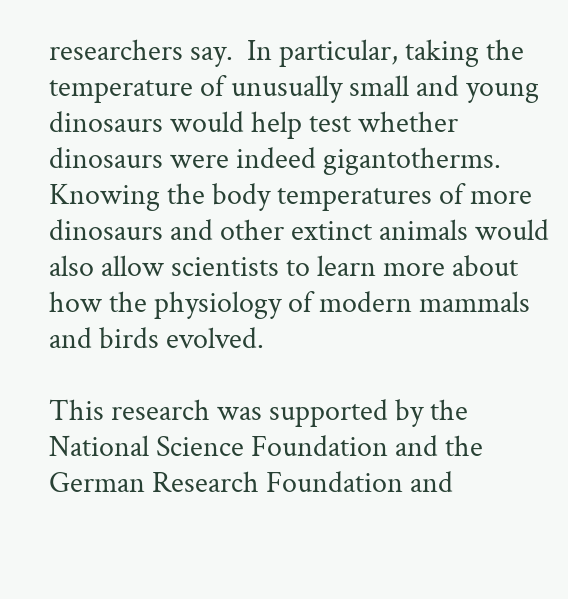researchers say.  In particular, taking the temperature of unusually small and young dinosaurs would help test whether dinosaurs were indeed gigantotherms. Knowing the body temperatures of more dinosaurs and other extinct animals would also allow scientists to learn more about how the physiology of modern mammals and birds evolved.

This research was supported by the National Science Foundation and the German Research Foundation and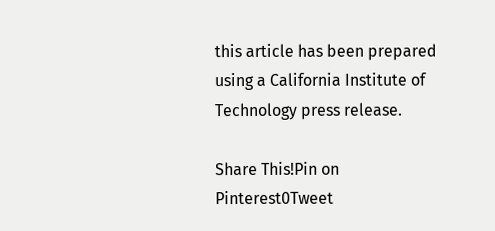this article has been prepared using a California Institute of Technology press release.

Share This!Pin on Pinterest0Tweet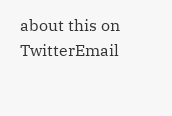about this on TwitterEmail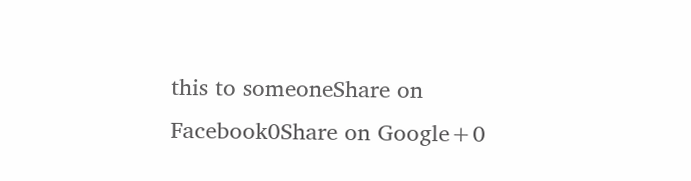this to someoneShare on Facebook0Share on Google+0